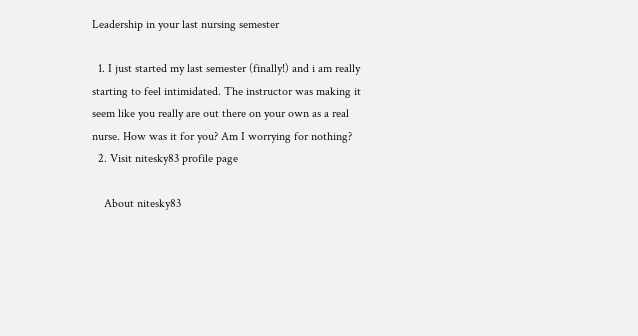Leadership in your last nursing semester

  1. I just started my last semester (finally!) and i am really starting to feel intimidated. The instructor was making it seem like you really are out there on your own as a real nurse. How was it for you? Am I worrying for nothing?
  2. Visit nitesky83 profile page

    About nitesky83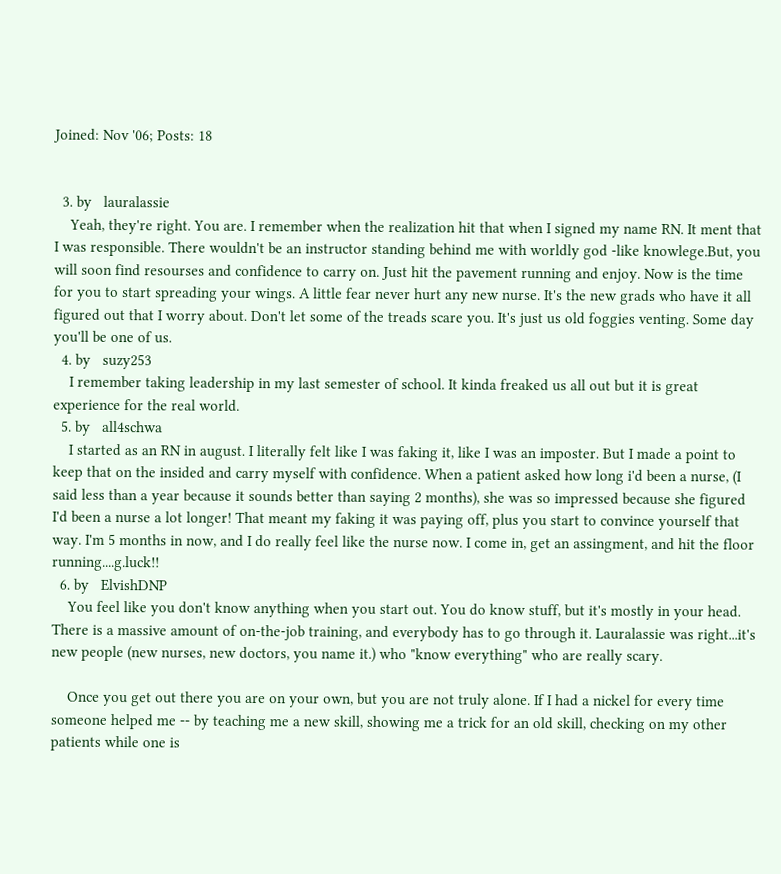Joined: Nov '06; Posts: 18


  3. by   lauralassie
    Yeah, they're right. You are. I remember when the realization hit that when I signed my name RN. It ment that I was responsible. There wouldn't be an instructor standing behind me with worldly god -like knowlege.But, you will soon find resourses and confidence to carry on. Just hit the pavement running and enjoy. Now is the time for you to start spreading your wings. A little fear never hurt any new nurse. It's the new grads who have it all figured out that I worry about. Don't let some of the treads scare you. It's just us old foggies venting. Some day you'll be one of us.
  4. by   suzy253
    I remember taking leadership in my last semester of school. It kinda freaked us all out but it is great experience for the real world.
  5. by   all4schwa
    I started as an RN in august. I literally felt like I was faking it, like I was an imposter. But I made a point to keep that on the insided and carry myself with confidence. When a patient asked how long i'd been a nurse, (I said less than a year because it sounds better than saying 2 months), she was so impressed because she figured I'd been a nurse a lot longer! That meant my faking it was paying off, plus you start to convince yourself that way. I'm 5 months in now, and I do really feel like the nurse now. I come in, get an assingment, and hit the floor running....g.luck!!
  6. by   ElvishDNP
    You feel like you don't know anything when you start out. You do know stuff, but it's mostly in your head. There is a massive amount of on-the-job training, and everybody has to go through it. Lauralassie was right...it's new people (new nurses, new doctors, you name it.) who "know everything" who are really scary.

    Once you get out there you are on your own, but you are not truly alone. If I had a nickel for every time someone helped me -- by teaching me a new skill, showing me a trick for an old skill, checking on my other patients while one is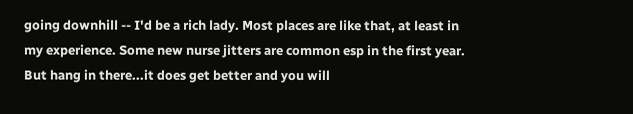going downhill -- I'd be a rich lady. Most places are like that, at least in my experience. Some new nurse jitters are common esp in the first year. But hang in there...it does get better and you will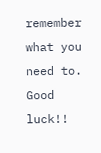remember what you need to. Good luck!!